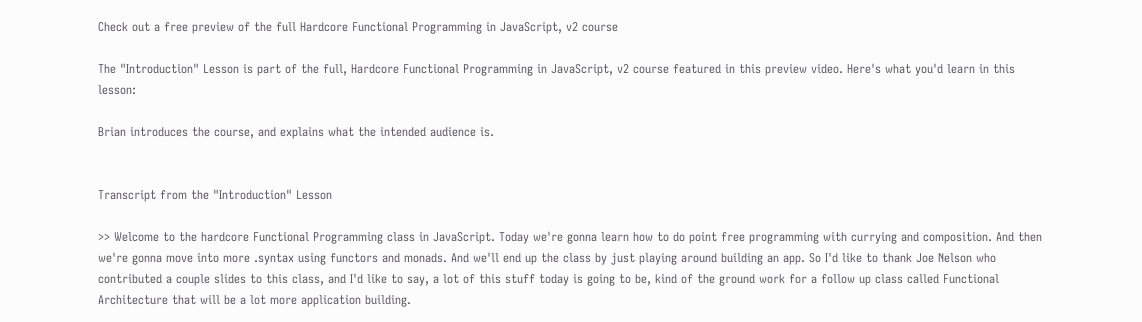Check out a free preview of the full Hardcore Functional Programming in JavaScript, v2 course

The "Introduction" Lesson is part of the full, Hardcore Functional Programming in JavaScript, v2 course featured in this preview video. Here's what you'd learn in this lesson:

Brian introduces the course, and explains what the intended audience is.


Transcript from the "Introduction" Lesson

>> Welcome to the hardcore Functional Programming class in JavaScript. Today we're gonna learn how to do point free programming with currying and composition. And then we're gonna move into more .syntax using functors and monads. And we'll end up the class by just playing around building an app. So I'd like to thank Joe Nelson who contributed a couple slides to this class, and I'd like to say, a lot of this stuff today is going to be, kind of the ground work for a follow up class called Functional Architecture that will be a lot more application building.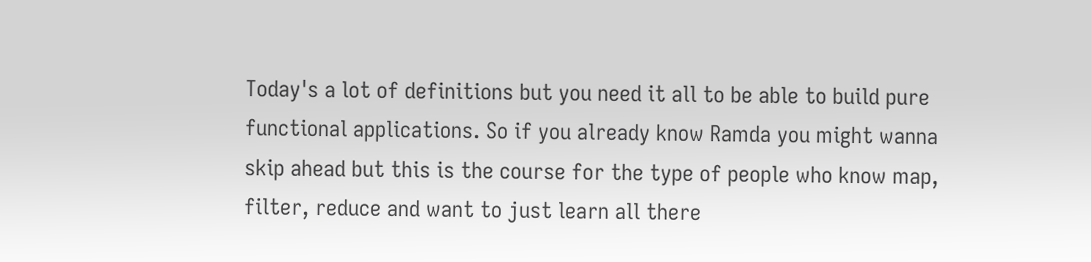Today's a lot of definitions but you need it all to be able to build pure functional applications. So if you already know Ramda you might wanna skip ahead but this is the course for the type of people who know map, filter, reduce and want to just learn all there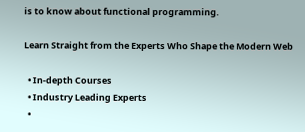is to know about functional programming.

Learn Straight from the Experts Who Shape the Modern Web

  • In-depth Courses
  • Industry Leading Experts
  •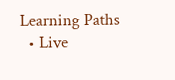Learning Paths
  • Live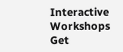Interactive Workshops
Get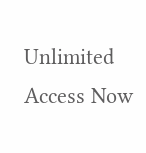Unlimited Access Now